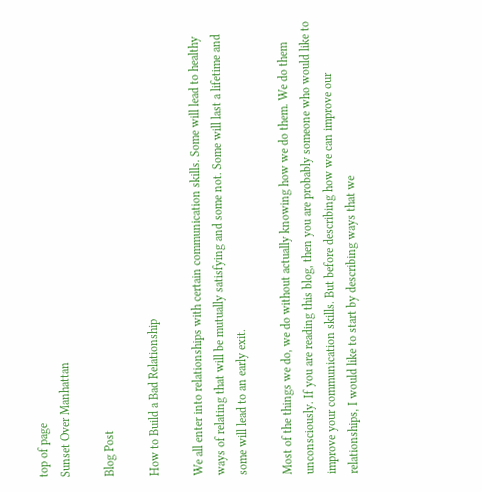top of page
Sunset Over Manhattan

Blog Post

How to Build a Bad Relationship

We all enter into relationships with certain communication skills. Some will lead to healthy ways of relating that will be mutually satisfying and some not. Some will last a lifetime and some will lead to an early exit.

Most of the things we do, we do without actually knowing how we do them. We do them unconsciously. If you are reading this blog, then you are probably someone who would like to improve your communication skills. But before describing how we can improve our relationships, I would like to start by describing ways that we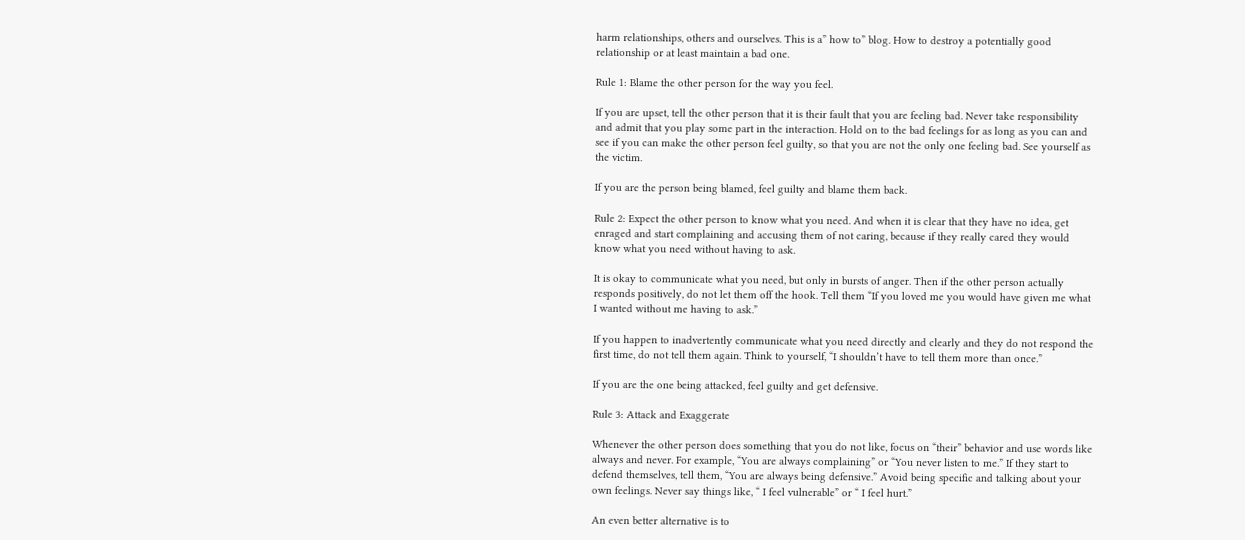harm relationships, others and ourselves. This is a” how to” blog. How to destroy a potentially good relationship or at least maintain a bad one.

Rule 1: Blame the other person for the way you feel.

If you are upset, tell the other person that it is their fault that you are feeling bad. Never take responsibility and admit that you play some part in the interaction. Hold on to the bad feelings for as long as you can and see if you can make the other person feel guilty, so that you are not the only one feeling bad. See yourself as the victim.

If you are the person being blamed, feel guilty and blame them back.

Rule 2: Expect the other person to know what you need. And when it is clear that they have no idea, get enraged and start complaining and accusing them of not caring, because if they really cared they would know what you need without having to ask.

It is okay to communicate what you need, but only in bursts of anger. Then if the other person actually responds positively, do not let them off the hook. Tell them “If you loved me you would have given me what I wanted without me having to ask.”

If you happen to inadvertently communicate what you need directly and clearly and they do not respond the first time, do not tell them again. Think to yourself, “I shouldn’t have to tell them more than once.”

If you are the one being attacked, feel guilty and get defensive.

Rule 3: Attack and Exaggerate

Whenever the other person does something that you do not like, focus on “their” behavior and use words like always and never. For example, “You are always complaining” or “You never listen to me.” If they start to defend themselves, tell them, “You are always being defensive.” Avoid being specific and talking about your own feelings. Never say things like, “ I feel vulnerable” or “ I feel hurt.”

An even better alternative is to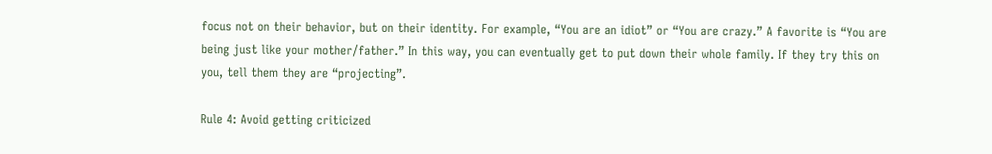focus not on their behavior, but on their identity. For example, “You are an idiot” or “You are crazy.” A favorite is “You are being just like your mother/father.” In this way, you can eventually get to put down their whole family. If they try this on you, tell them they are “projecting”.

Rule 4: Avoid getting criticized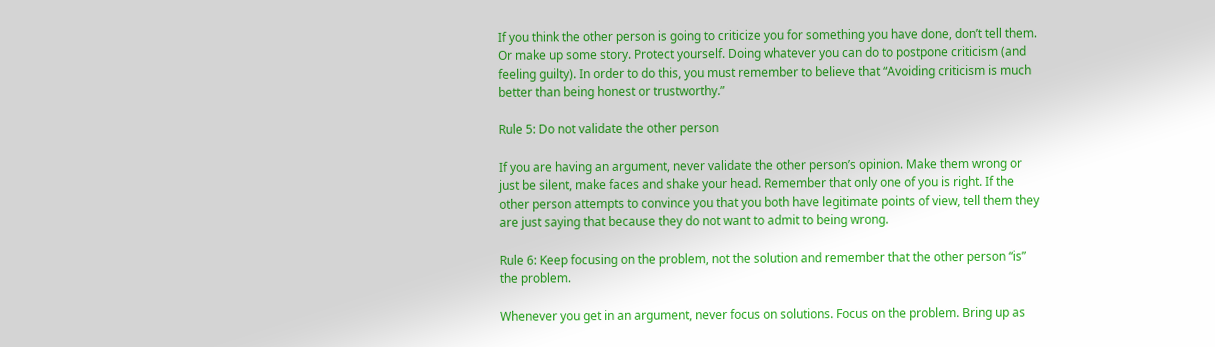If you think the other person is going to criticize you for something you have done, don’t tell them. Or make up some story. Protect yourself. Doing whatever you can do to postpone criticism (and feeling guilty). In order to do this, you must remember to believe that “Avoiding criticism is much better than being honest or trustworthy.”

Rule 5: Do not validate the other person

If you are having an argument, never validate the other person’s opinion. Make them wrong or just be silent, make faces and shake your head. Remember that only one of you is right. If the other person attempts to convince you that you both have legitimate points of view, tell them they are just saying that because they do not want to admit to being wrong.

Rule 6: Keep focusing on the problem, not the solution and remember that the other person “is” the problem.

Whenever you get in an argument, never focus on solutions. Focus on the problem. Bring up as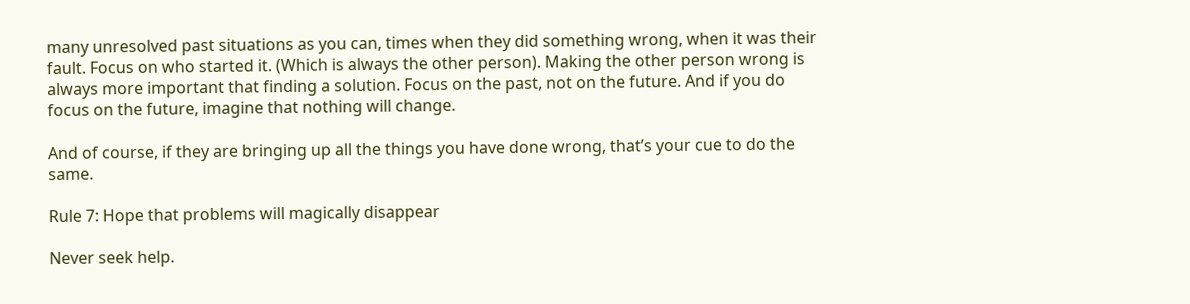many unresolved past situations as you can, times when they did something wrong, when it was their fault. Focus on who started it. (Which is always the other person). Making the other person wrong is always more important that finding a solution. Focus on the past, not on the future. And if you do focus on the future, imagine that nothing will change.

And of course, if they are bringing up all the things you have done wrong, that’s your cue to do the same.

Rule 7: Hope that problems will magically disappear

Never seek help.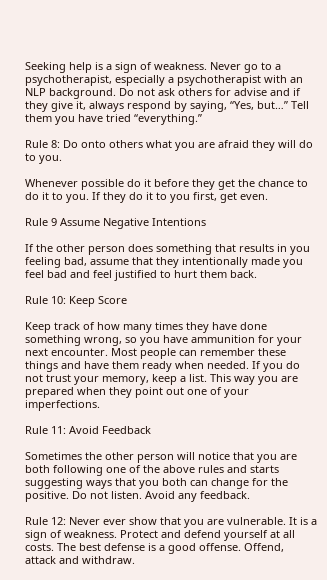Seeking help is a sign of weakness. Never go to a psychotherapist, especially a psychotherapist with an NLP background. Do not ask others for advise and if they give it, always respond by saying, “Yes, but…” Tell them you have tried “everything.”

Rule 8: Do onto others what you are afraid they will do to you.

Whenever possible do it before they get the chance to do it to you. If they do it to you first, get even.

Rule 9 Assume Negative Intentions

If the other person does something that results in you feeling bad, assume that they intentionally made you feel bad and feel justified to hurt them back.

Rule 10: Keep Score

Keep track of how many times they have done something wrong, so you have ammunition for your next encounter. Most people can remember these things and have them ready when needed. If you do not trust your memory, keep a list. This way you are prepared when they point out one of your imperfections.

Rule 11: Avoid Feedback

Sometimes the other person will notice that you are both following one of the above rules and starts suggesting ways that you both can change for the positive. Do not listen. Avoid any feedback.

Rule 12: Never ever show that you are vulnerable. It is a sign of weakness. Protect and defend yourself at all costs. The best defense is a good offense. Offend, attack and withdraw.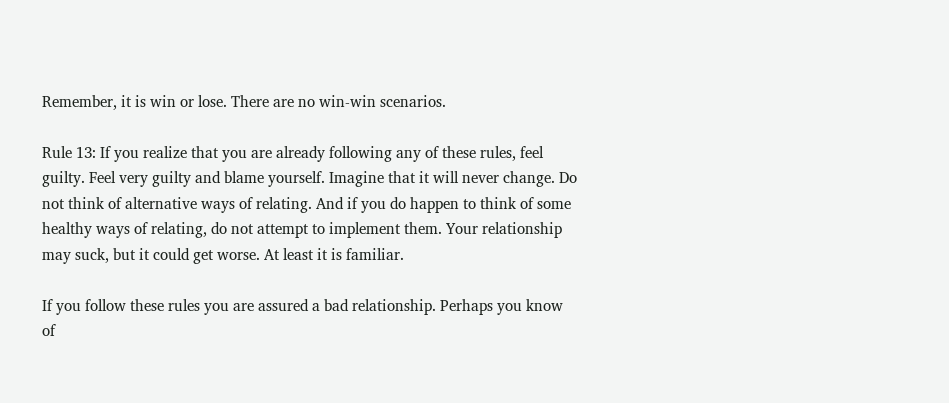Remember, it is win or lose. There are no win-win scenarios.

Rule 13: If you realize that you are already following any of these rules, feel guilty. Feel very guilty and blame yourself. Imagine that it will never change. Do not think of alternative ways of relating. And if you do happen to think of some healthy ways of relating, do not attempt to implement them. Your relationship may suck, but it could get worse. At least it is familiar.

If you follow these rules you are assured a bad relationship. Perhaps you know of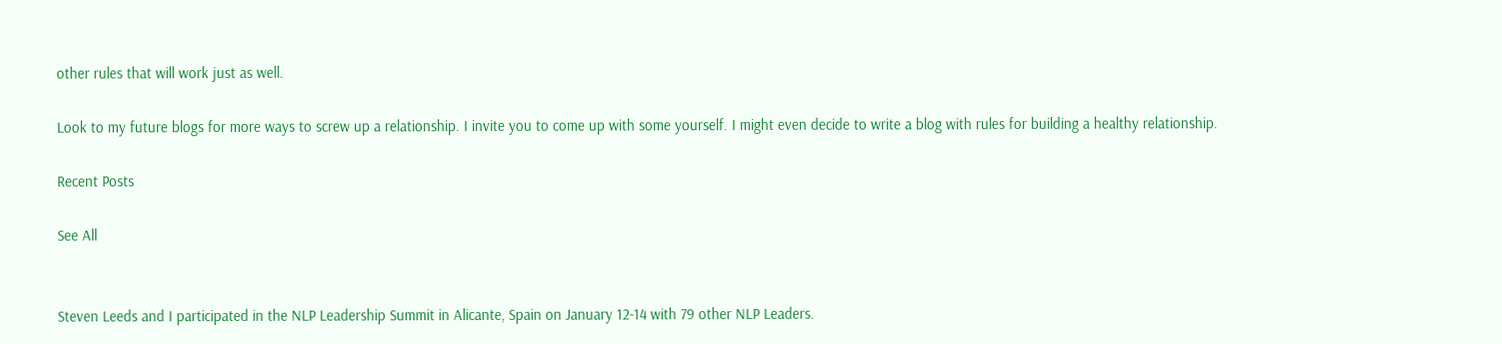other rules that will work just as well.

Look to my future blogs for more ways to screw up a relationship. I invite you to come up with some yourself. I might even decide to write a blog with rules for building a healthy relationship.

Recent Posts

See All


Steven Leeds and I participated in the NLP Leadership Summit in Alicante, Spain on January 12-14 with 79 other NLP Leaders.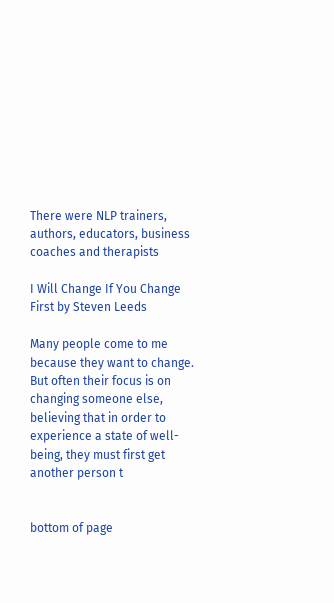There were NLP trainers, authors, educators, business coaches and therapists

I Will Change If You Change First by Steven Leeds

Many people come to me because they want to change. But often their focus is on changing someone else, believing that in order to experience a state of well-being, they must first get another person t


bottom of page